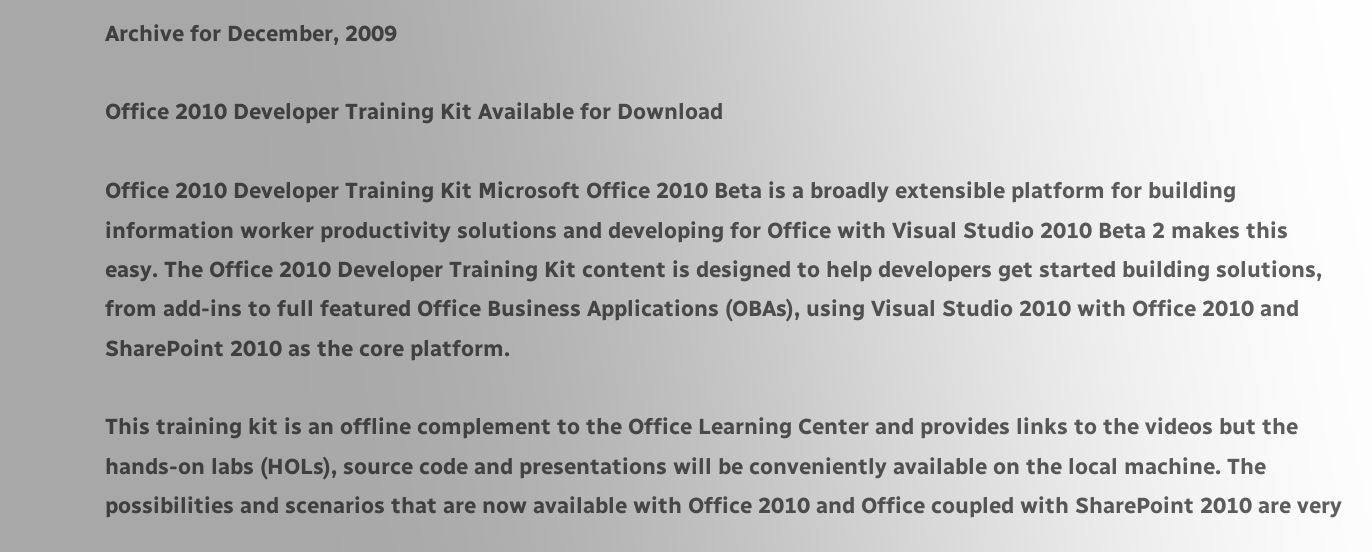Archive for December, 2009

Office 2010 Developer Training Kit Available for Download

Office 2010 Developer Training Kit Microsoft Office 2010 Beta is a broadly extensible platform for building information worker productivity solutions and developing for Office with Visual Studio 2010 Beta 2 makes this easy. The Office 2010 Developer Training Kit content is designed to help developers get started building solutions, from add-ins to full featured Office Business Applications (OBAs), using Visual Studio 2010 with Office 2010 and SharePoint 2010 as the core platform.

This training kit is an offline complement to the Office Learning Center and provides links to the videos but the hands-on labs (HOLs), source code and presentations will be conveniently available on the local machine. The possibilities and scenarios that are now available with Office 2010 and Office coupled with SharePoint 2010 are very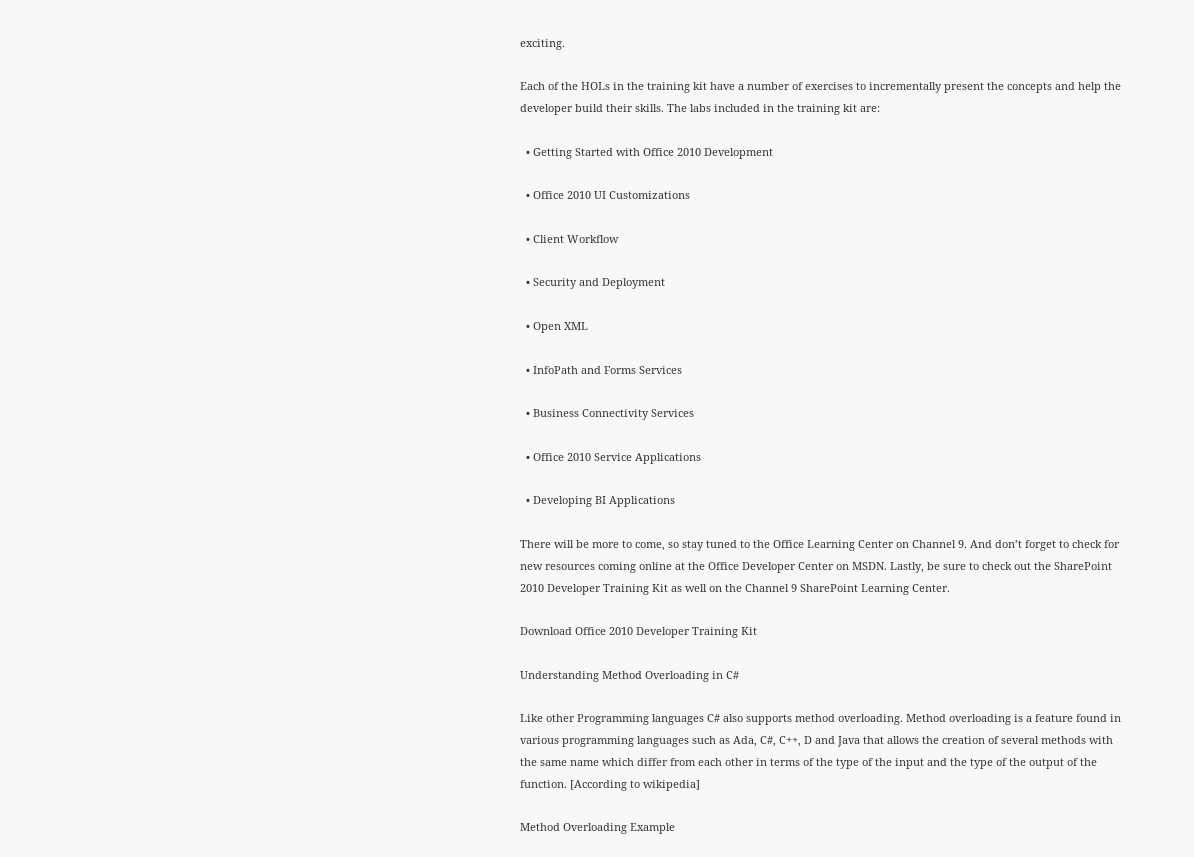exciting.

Each of the HOLs in the training kit have a number of exercises to incrementally present the concepts and help the developer build their skills. The labs included in the training kit are:

  • Getting Started with Office 2010 Development

  • Office 2010 UI Customizations

  • Client Workflow

  • Security and Deployment

  • Open XML

  • InfoPath and Forms Services

  • Business Connectivity Services

  • Office 2010 Service Applications

  • Developing BI Applications

There will be more to come, so stay tuned to the Office Learning Center on Channel 9. And don’t forget to check for new resources coming online at the Office Developer Center on MSDN. Lastly, be sure to check out the SharePoint 2010 Developer Training Kit as well on the Channel 9 SharePoint Learning Center.

Download Office 2010 Developer Training Kit

Understanding Method Overloading in C#

Like other Programming languages C# also supports method overloading. Method overloading is a feature found in various programming languages such as Ada, C#, C++, D and Java that allows the creation of several methods with the same name which differ from each other in terms of the type of the input and the type of the output of the function. [According to wikipedia]

Method Overloading Example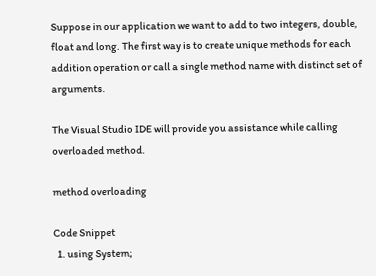Suppose in our application we want to add to two integers, double, float and long. The first way is to create unique methods for each addition operation or call a single method name with distinct set of arguments.

The Visual Studio IDE will provide you assistance while calling overloaded method.

method overloading

Code Snippet
  1. using System;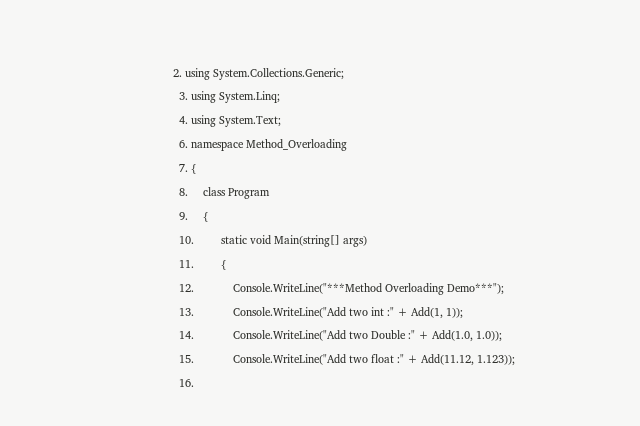2. using System.Collections.Generic;
  3. using System.Linq;
  4. using System.Text;
  6. namespace Method_Overloading
  7. {
  8.     class Program
  9.     {
  10.         static void Main(string[] args)
  11.         {
  12.             Console.WriteLine("***Method Overloading Demo***");
  13.             Console.WriteLine("Add two int :" + Add(1, 1));
  14.             Console.WriteLine("Add two Double :" + Add(1.0, 1.0));
  15.             Console.WriteLine("Add two float :" + Add(11.12, 1.123));
  16.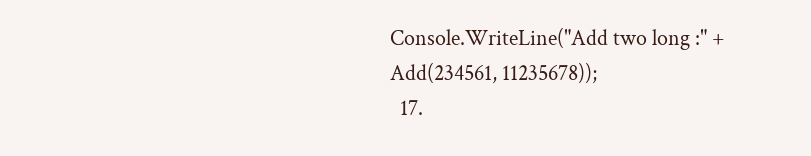Console.WriteLine("Add two long :" + Add(234561, 11235678));
  17.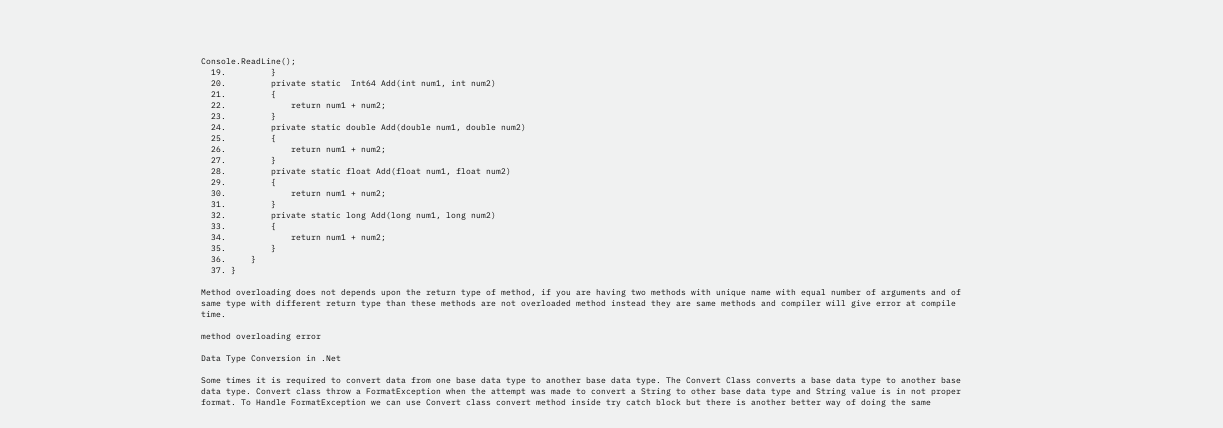Console.ReadLine();
  19.         }
  20.         private static  Int64 Add(int num1, int num2)
  21.         {
  22.             return num1 + num2;
  23.         }
  24.         private static double Add(double num1, double num2)
  25.         {
  26.             return num1 + num2;
  27.         }
  28.         private static float Add(float num1, float num2)
  29.         {
  30.             return num1 + num2;
  31.         }
  32.         private static long Add(long num1, long num2)
  33.         {
  34.             return num1 + num2;
  35.         }
  36.     }
  37. }

Method overloading does not depends upon the return type of method, if you are having two methods with unique name with equal number of arguments and of same type with different return type than these methods are not overloaded method instead they are same methods and compiler will give error at compile time.

method overloading error

Data Type Conversion in .Net

Some times it is required to convert data from one base data type to another base data type. The Convert Class converts a base data type to another base data type. Convert class throw a FormatException when the attempt was made to convert a String to other base data type and String value is in not proper format. To Handle FormatException we can use Convert class convert method inside try catch block but there is another better way of doing the same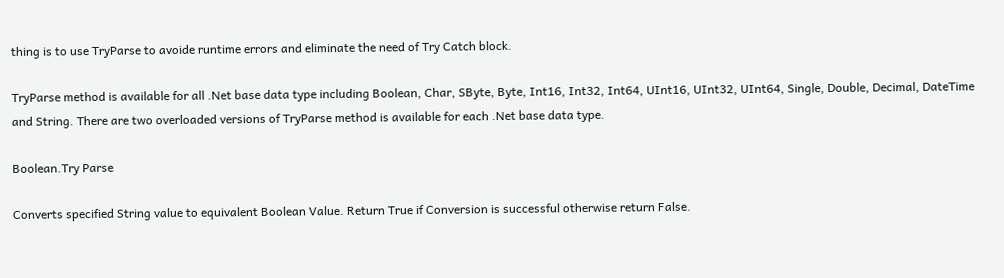thing is to use TryParse to avoide runtime errors and eliminate the need of Try Catch block.

TryParse method is available for all .Net base data type including Boolean, Char, SByte, Byte, Int16, Int32, Int64, UInt16, UInt32, UInt64, Single, Double, Decimal, DateTime and String. There are two overloaded versions of TryParse method is available for each .Net base data type.

Boolean.Try Parse

Converts specified String value to equivalent Boolean Value. Return True if Conversion is successful otherwise return False.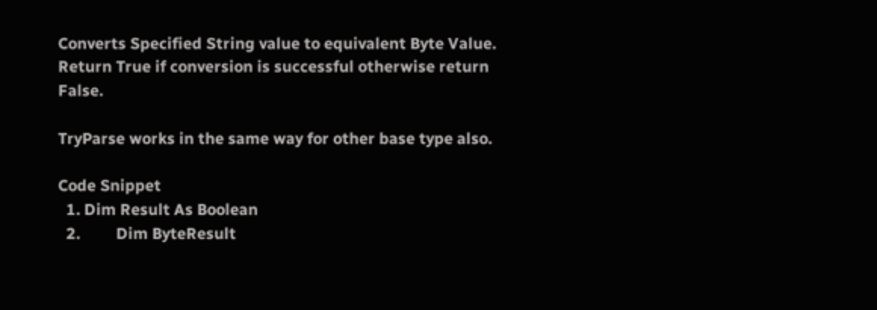Converts Specified String value to equivalent Byte Value. Return True if conversion is successful otherwise return False.

TryParse works in the same way for other base type also.

Code Snippet
  1. Dim Result As Boolean
  2.         Dim ByteResult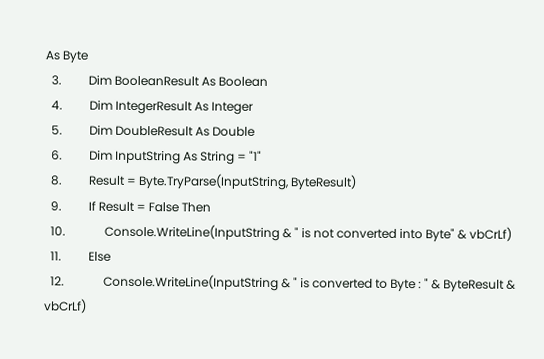As Byte
  3.         Dim BooleanResult As Boolean
  4.         Dim IntegerResult As Integer
  5.         Dim DoubleResult As Double
  6.         Dim InputString As String = "1"
  8.         Result = Byte.TryParse(InputString, ByteResult)
  9.         If Result = False Then
  10.             Console.WriteLine(InputString & " is not converted into Byte" & vbCrLf)
  11.         Else
  12.             Console.WriteLine(InputString & " is converted to Byte : " & ByteResult & vbCrLf)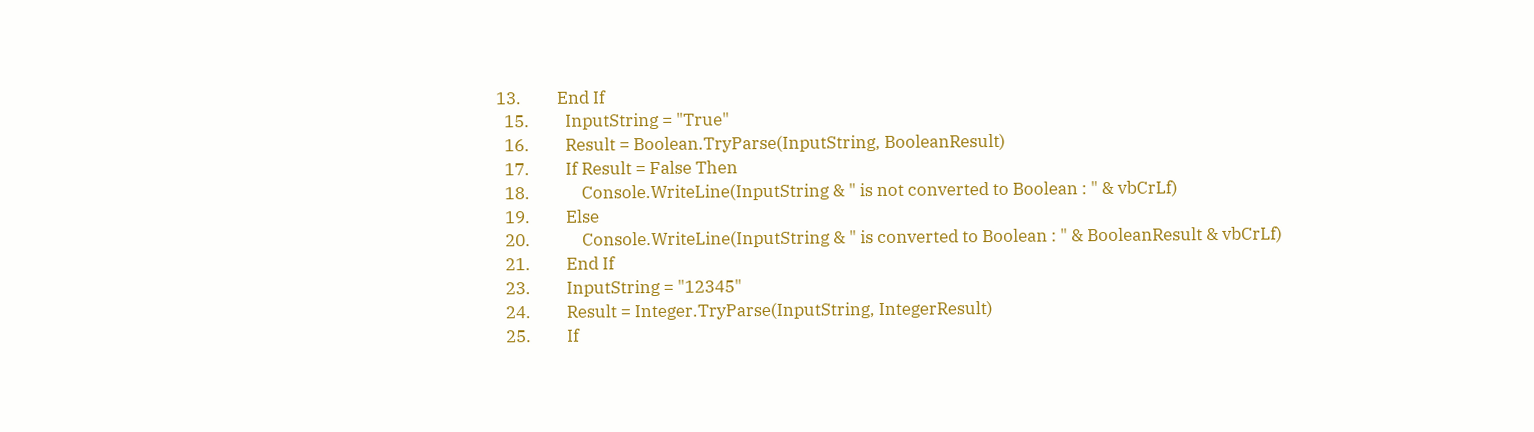13.         End If
  15.         InputString = "True"
  16.         Result = Boolean.TryParse(InputString, BooleanResult)
  17.         If Result = False Then
  18.             Console.WriteLine(InputString & " is not converted to Boolean : " & vbCrLf)
  19.         Else
  20.             Console.WriteLine(InputString & " is converted to Boolean : " & BooleanResult & vbCrLf)
  21.         End If
  23.         InputString = "12345"
  24.         Result = Integer.TryParse(InputString, IntegerResult)
  25.         If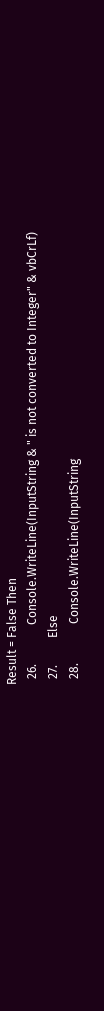Result = False Then
  26.             Console.WriteLine(InputString & " is not converted to Integer" & vbCrLf)
  27.         Else
  28.             Console.WriteLine(InputString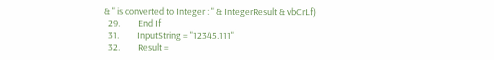& " is converted to Integer : " & IntegerResult & vbCrLf)
  29.         End If
  31.         InputString = "12345.111"
  32.         Result =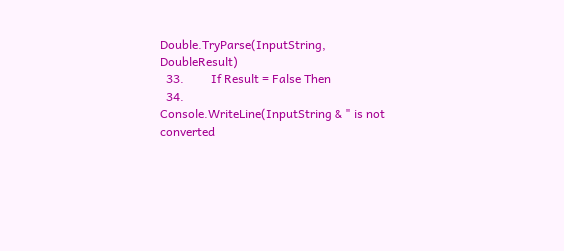Double.TryParse(InputString, DoubleResult)
  33.         If Result = False Then
  34.             Console.WriteLine(InputString & " is not converted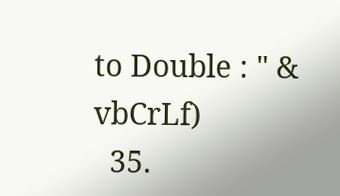to Double : " & vbCrLf)
  35.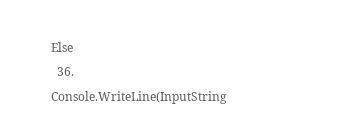Else
  36.             Console.WriteLine(InputString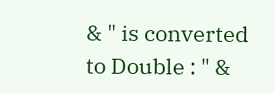& " is converted to Double : " &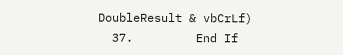DoubleResult & vbCrLf)
  37.         End If